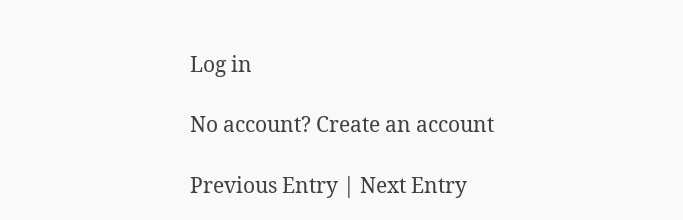Log in

No account? Create an account

Previous Entry | Next Entry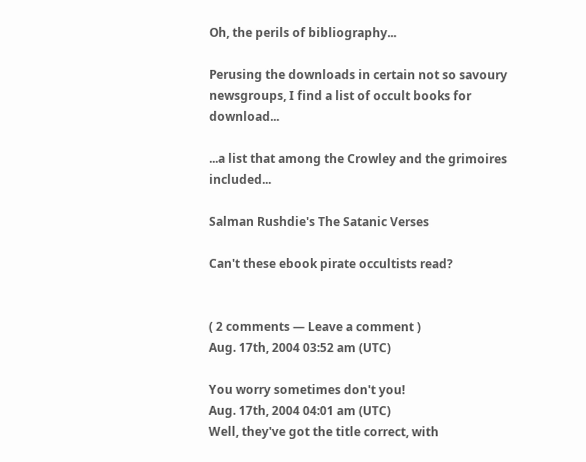Oh, the perils of bibliography...

Perusing the downloads in certain not so savoury newsgroups, I find a list of occult books for download...

...a list that among the Crowley and the grimoires included...

Salman Rushdie's The Satanic Verses

Can't these ebook pirate occultists read?


( 2 comments — Leave a comment )
Aug. 17th, 2004 03:52 am (UTC)

You worry sometimes don't you!
Aug. 17th, 2004 04:01 am (UTC)
Well, they've got the title correct, with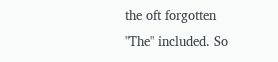the oft forgotten "The" included. So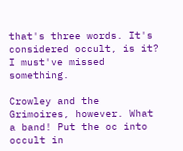that's three words. It's considered occult, is it? I must've missed something.

Crowley and the Grimoires, however. What a band! Put the oc into occult in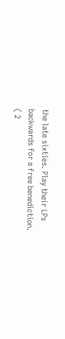the late sixties. Play their LPs backwards for a free benediction.
( 2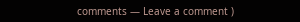comments — Leave a comment )